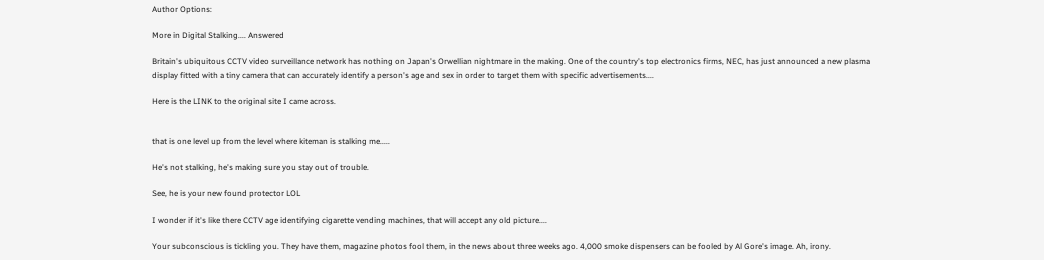Author Options:

More in Digital Stalking.... Answered

Britain's ubiquitous CCTV video surveillance network has nothing on Japan's Orwellian nightmare in the making. One of the country's top electronics firms, NEC, has just announced a new plasma display fitted with a tiny camera that can accurately identify a person's age and sex in order to target them with specific advertisements....

Here is the LINK to the original site I came across.


that is one level up from the level where kiteman is stalking me.....

He's not stalking, he's making sure you stay out of trouble.

See, he is your new found protector LOL

I wonder if it's like there CCTV age identifying cigarette vending machines, that will accept any old picture....

Your subconscious is tickling you. They have them, magazine photos fool them, in the news about three weeks ago. 4,000 smoke dispensers can be fooled by Al Gore's image. Ah, irony.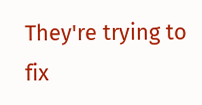They're trying to fix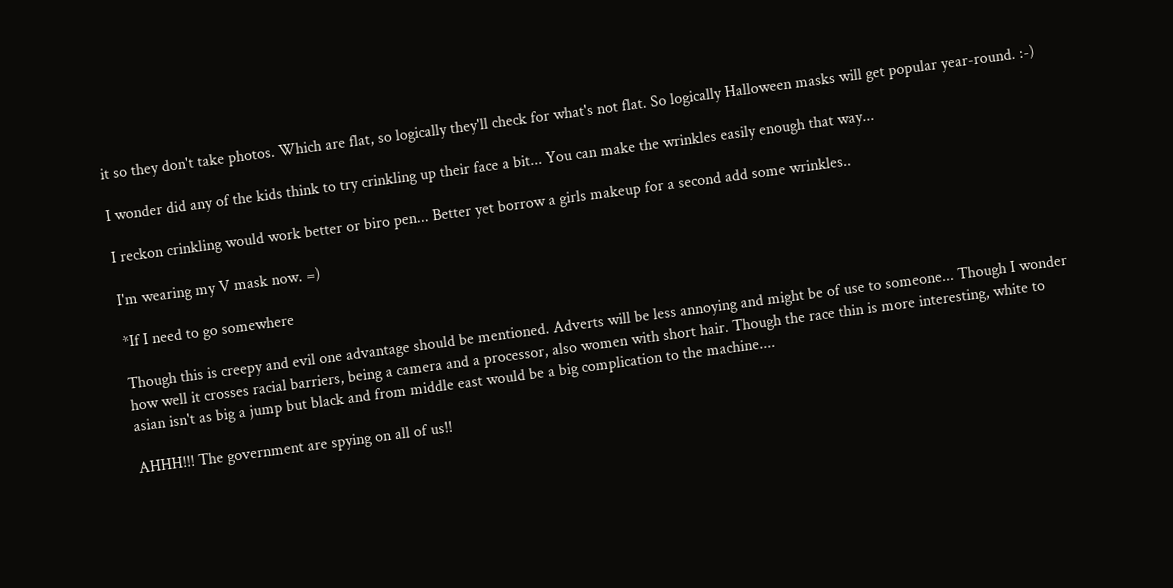it so they don't take photos. Which are flat, so logically they'll check for what's not flat. So logically Halloween masks will get popular year-round. :-)

I wonder did any of the kids think to try crinkling up their face a bit... You can make the wrinkles easily enough that way...

I reckon crinkling would work better or biro pen... Better yet borrow a girls makeup for a second add some wrinkles..

I'm wearing my V mask now. =)

*If I need to go somewhere

Though this is creepy and evil one advantage should be mentioned. Adverts will be less annoying and might be of use to someone... Though I wonder how well it crosses racial barriers, being a camera and a processor, also women with short hair. Though the race thin is more interesting, white to asian isn't as big a jump but black and from middle east would be a big complication to the machine....

AHHH!!! The government are spying on all of us!!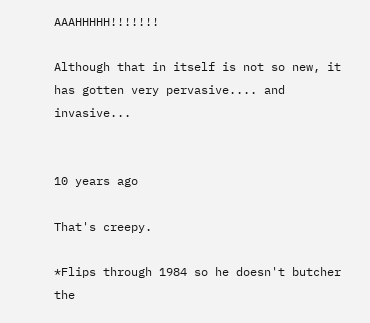AAAHHHHH!!!!!!!

Although that in itself is not so new, it has gotten very pervasive.... and invasive...


10 years ago

That's creepy.

*Flips through 1984 so he doesn't butcher the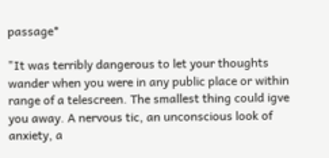passage*

"It was terribly dangerous to let your thoughts wander when you were in any public place or within range of a telescreen. The smallest thing could igve you away. A nervous tic, an unconscious look of anxiety, a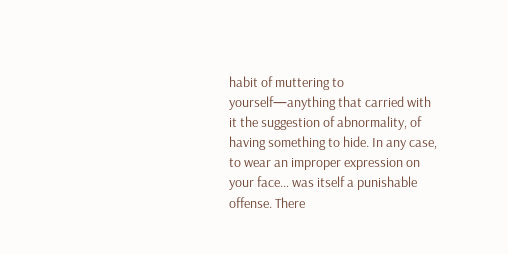habit of muttering to yourself—anything that carried with it the suggestion of abnormality, of having something to hide. In any case, to wear an improper expression on your face… was itself a punishable offense. There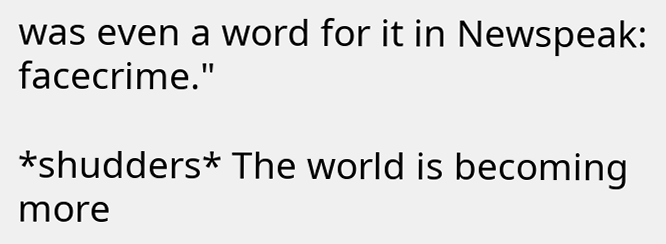was even a word for it in Newspeak: facecrime."

*shudders* The world is becoming more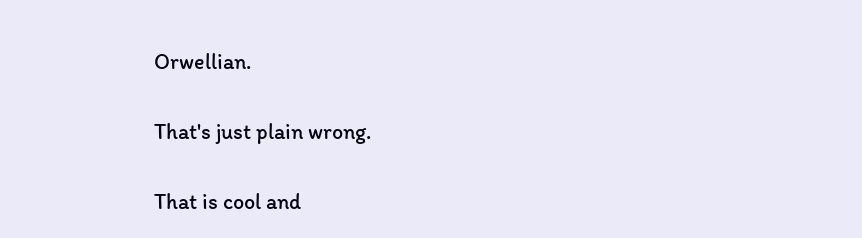Orwellian.

That's just plain wrong.

That is cool and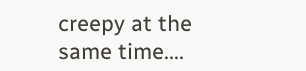creepy at the same time....